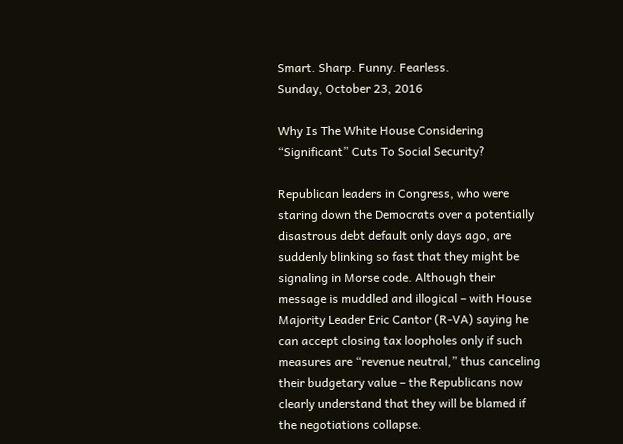Smart. Sharp. Funny. Fearless.
Sunday, October 23, 2016

Why Is The White House Considering “Significant” Cuts To Social Security?

Republican leaders in Congress, who were staring down the Democrats over a potentially disastrous debt default only days ago, are suddenly blinking so fast that they might be signaling in Morse code. Although their message is muddled and illogical – with House Majority Leader Eric Cantor (R-VA) saying he can accept closing tax loopholes only if such measures are “revenue neutral,” thus canceling their budgetary value – the Republicans now clearly understand that they will be blamed if the negotiations collapse.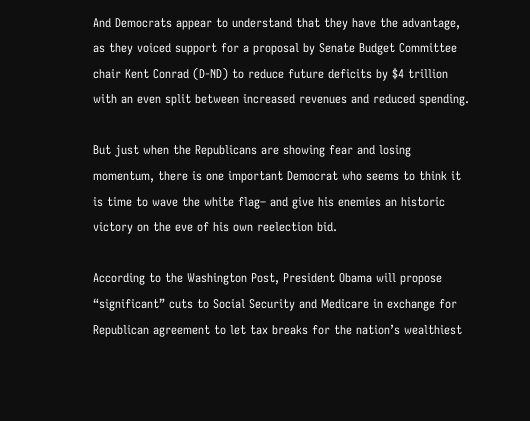And Democrats appear to understand that they have the advantage, as they voiced support for a proposal by Senate Budget Committee chair Kent Conrad (D-ND) to reduce future deficits by $4 trillion with an even split between increased revenues and reduced spending.

But just when the Republicans are showing fear and losing momentum, there is one important Democrat who seems to think it is time to wave the white flag– and give his enemies an historic victory on the eve of his own reelection bid.

According to the Washington Post, President Obama will propose “significant” cuts to Social Security and Medicare in exchange for Republican agreement to let tax breaks for the nation’s wealthiest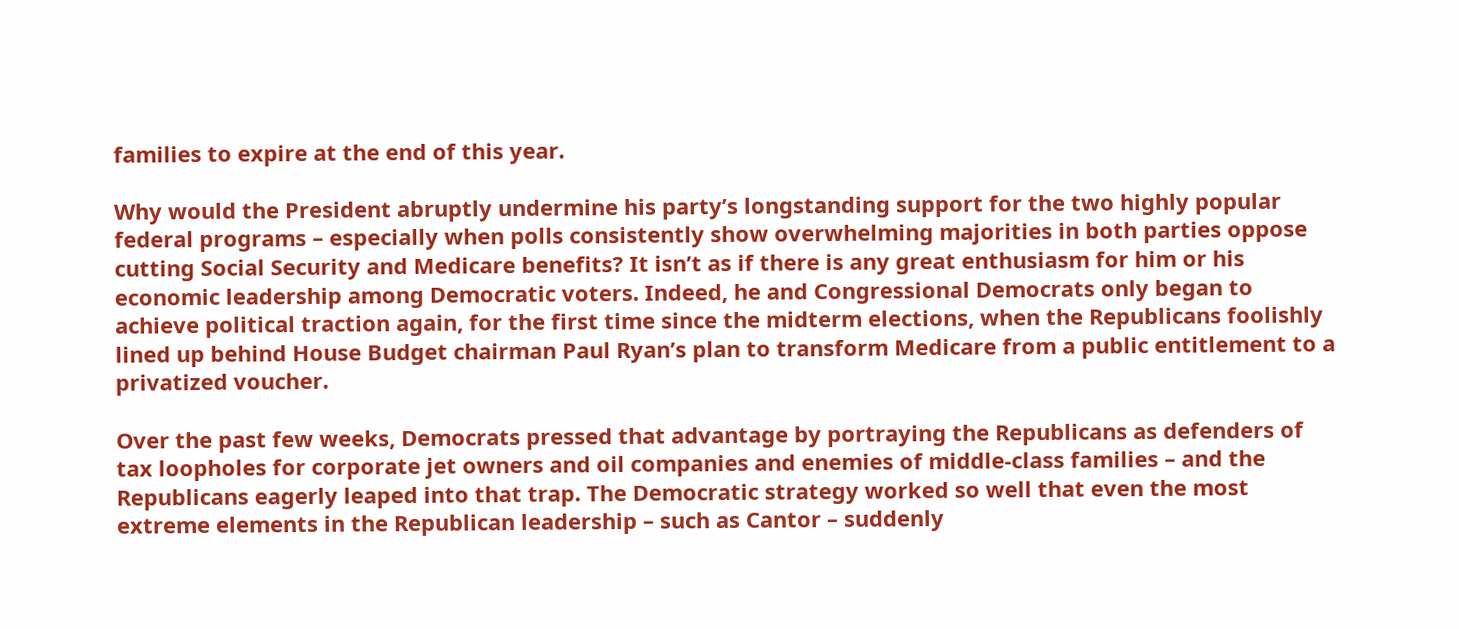families to expire at the end of this year.

Why would the President abruptly undermine his party’s longstanding support for the two highly popular federal programs – especially when polls consistently show overwhelming majorities in both parties oppose cutting Social Security and Medicare benefits? It isn’t as if there is any great enthusiasm for him or his economic leadership among Democratic voters. Indeed, he and Congressional Democrats only began to achieve political traction again, for the first time since the midterm elections, when the Republicans foolishly lined up behind House Budget chairman Paul Ryan’s plan to transform Medicare from a public entitlement to a privatized voucher.

Over the past few weeks, Democrats pressed that advantage by portraying the Republicans as defenders of tax loopholes for corporate jet owners and oil companies and enemies of middle-class families – and the Republicans eagerly leaped into that trap. The Democratic strategy worked so well that even the most extreme elements in the Republican leadership – such as Cantor – suddenly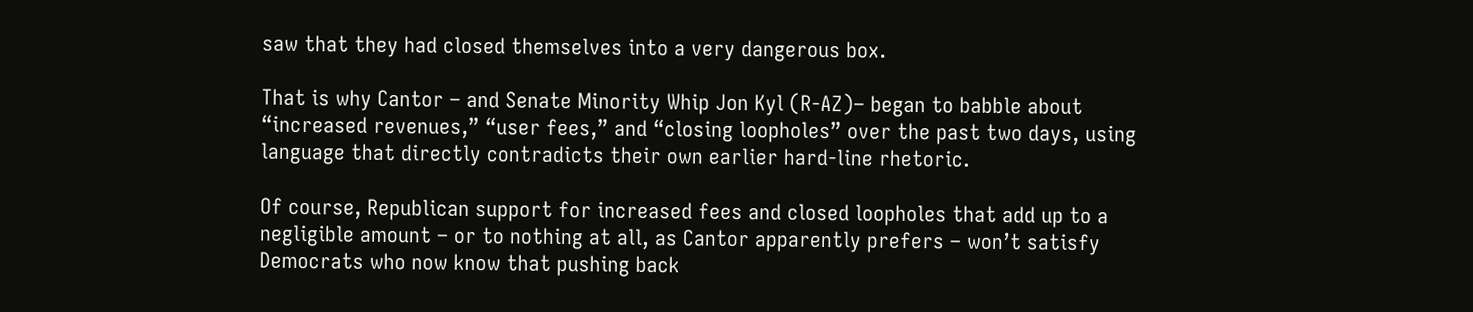saw that they had closed themselves into a very dangerous box.

That is why Cantor – and Senate Minority Whip Jon Kyl (R-AZ)– began to babble about “increased revenues,” “user fees,” and “closing loopholes” over the past two days, using language that directly contradicts their own earlier hard-line rhetoric.

Of course, Republican support for increased fees and closed loopholes that add up to a negligible amount – or to nothing at all, as Cantor apparently prefers – won’t satisfy Democrats who now know that pushing back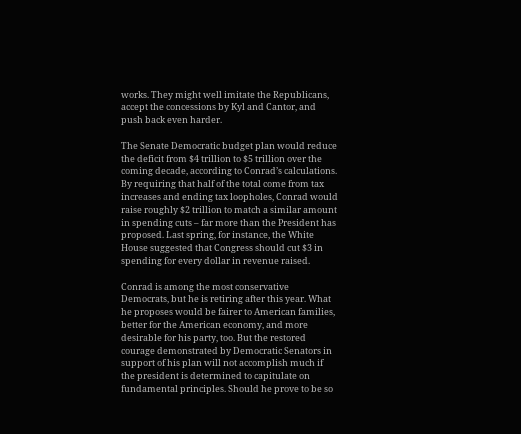works. They might well imitate the Republicans, accept the concessions by Kyl and Cantor, and push back even harder.

The Senate Democratic budget plan would reduce the deficit from $4 trillion to $5 trillion over the coming decade, according to Conrad’s calculations. By requiring that half of the total come from tax increases and ending tax loopholes, Conrad would raise roughly $2 trillion to match a similar amount in spending cuts – far more than the President has proposed. Last spring, for instance, the White House suggested that Congress should cut $3 in spending for every dollar in revenue raised.

Conrad is among the most conservative Democrats, but he is retiring after this year. What he proposes would be fairer to American families, better for the American economy, and more desirable for his party, too. But the restored courage demonstrated by Democratic Senators in support of his plan will not accomplish much if the president is determined to capitulate on fundamental principles. Should he prove to be so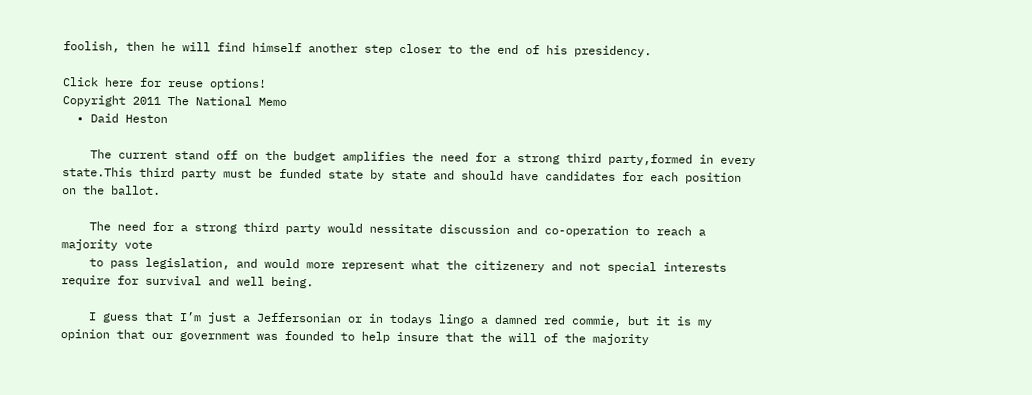foolish, then he will find himself another step closer to the end of his presidency.

Click here for reuse options!
Copyright 2011 The National Memo
  • Daid Heston

    The current stand off on the budget amplifies the need for a strong third party,formed in every state.This third party must be funded state by state and should have candidates for each position on the ballot.

    The need for a strong third party would nessitate discussion and co-operation to reach a majority vote
    to pass legislation, and would more represent what the citizenery and not special interests require for survival and well being.

    I guess that I’m just a Jeffersonian or in todays lingo a damned red commie, but it is my opinion that our government was founded to help insure that the will of the majority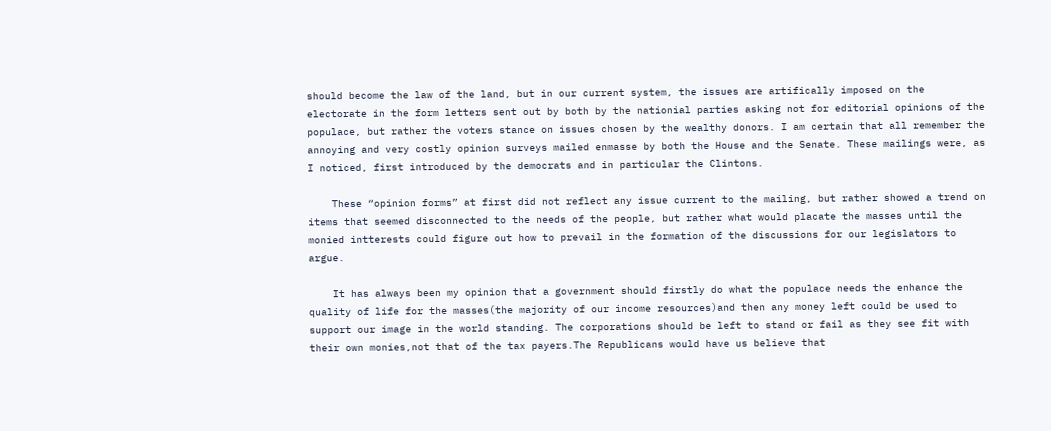should become the law of the land, but in our current system, the issues are artifically imposed on the electorate in the form letters sent out by both by the nationial parties asking not for editorial opinions of the populace, but rather the voters stance on issues chosen by the wealthy donors. I am certain that all remember the annoying and very costly opinion surveys mailed enmasse by both the House and the Senate. These mailings were, as I noticed, first introduced by the democrats and in particular the Clintons.

    These “opinion forms” at first did not reflect any issue current to the mailing, but rather showed a trend on items that seemed disconnected to the needs of the people, but rather what would placate the masses until the monied intterests could figure out how to prevail in the formation of the discussions for our legislators to argue.

    It has always been my opinion that a government should firstly do what the populace needs the enhance the quality of life for the masses(the majority of our income resources)and then any money left could be used to support our image in the world standing. The corporations should be left to stand or fail as they see fit with their own monies,not that of the tax payers.The Republicans would have us believe that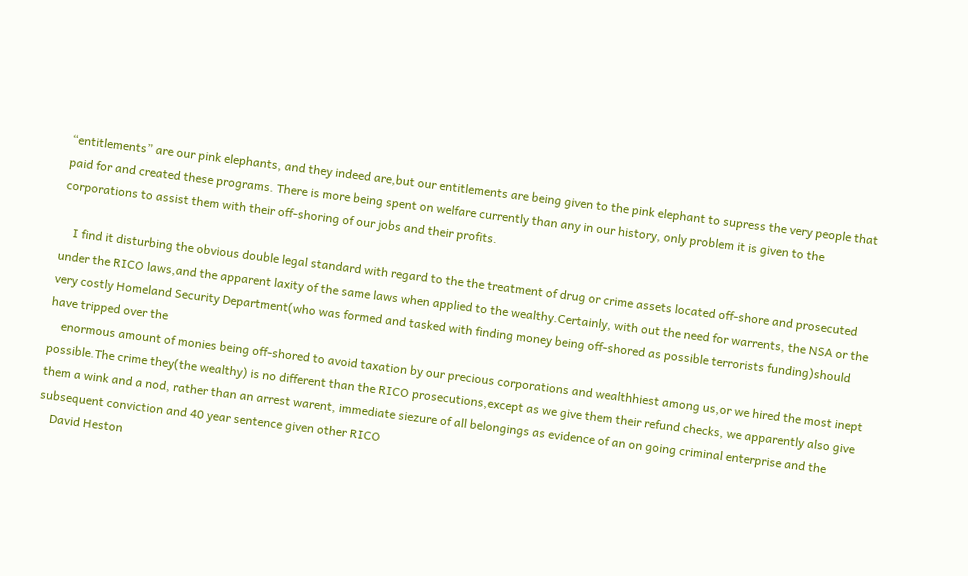“entitlements” are our pink elephants, and they indeed are,but our entitlements are being given to the pink elephant to supress the very people that paid for and created these programs. There is more being spent on welfare currently than any in our history, only problem it is given to the corporations to assist them with their off-shoring of our jobs and their profits.

    I find it disturbing the obvious double legal standard with regard to the the treatment of drug or crime assets located off-shore and prosecuted under the RICO laws,and the apparent laxity of the same laws when applied to the wealthy.Certainly, with out the need for warrents, the NSA or the very costly Homeland Security Department(who was formed and tasked with finding money being off-shored as possible terrorists funding)should have tripped over the
    enormous amount of monies being off-shored to avoid taxation by our precious corporations and wealthhiest among us,or we hired the most inept possible.The crime they(the wealthy) is no different than the RICO prosecutions,except as we give them their refund checks, we apparently also give them a wink and a nod, rather than an arrest warent, immediate siezure of all belongings as evidence of an on going criminal enterprise and the subsequent conviction and 40 year sentence given other RICO
    David Heston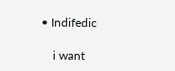• Indifedic

    i want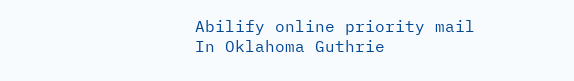Abilify online priority mail In Oklahoma Guthrie